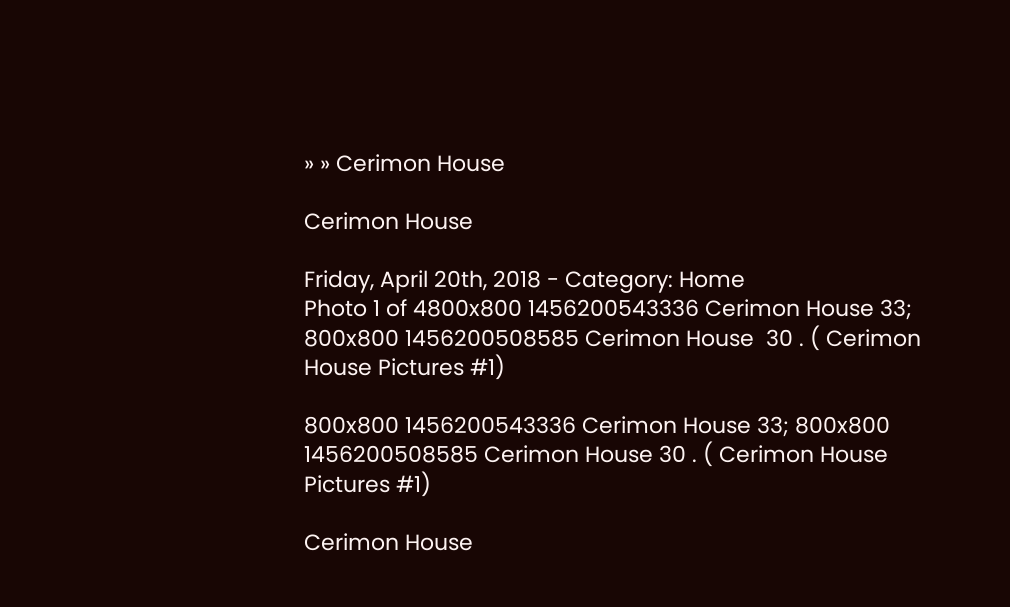» » Cerimon House

Cerimon House

Friday, April 20th, 2018 - Category: Home
Photo 1 of 4800x800 1456200543336 Cerimon House 33; 800x800 1456200508585 Cerimon House  30 . ( Cerimon House Pictures #1)

800x800 1456200543336 Cerimon House 33; 800x800 1456200508585 Cerimon House 30 . ( Cerimon House Pictures #1)

Cerimon House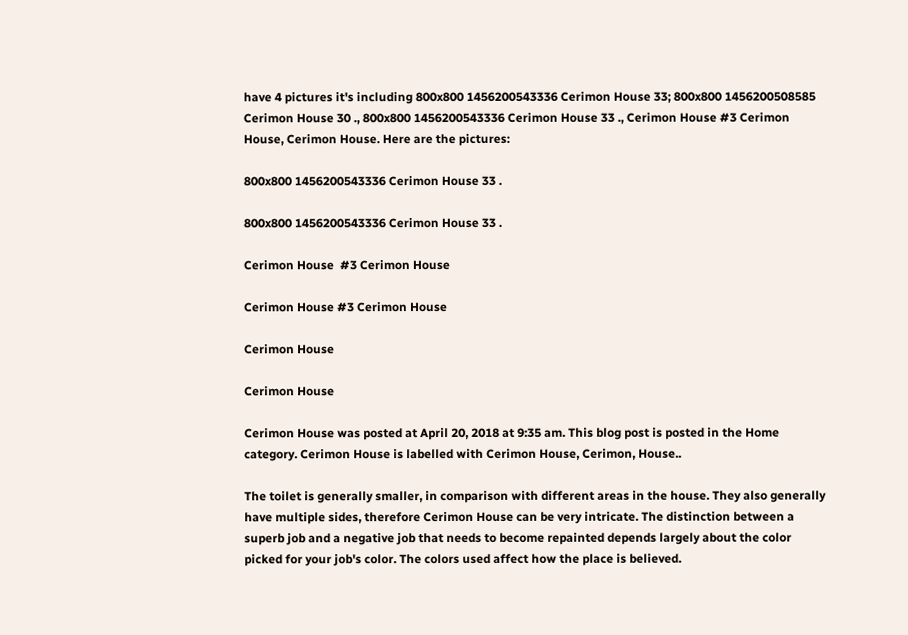have 4 pictures it's including 800x800 1456200543336 Cerimon House 33; 800x800 1456200508585 Cerimon House 30 ., 800x800 1456200543336 Cerimon House 33 ., Cerimon House #3 Cerimon House, Cerimon House. Here are the pictures:

800x800 1456200543336 Cerimon House 33 .

800x800 1456200543336 Cerimon House 33 .

Cerimon House  #3 Cerimon House

Cerimon House #3 Cerimon House

Cerimon House

Cerimon House

Cerimon House was posted at April 20, 2018 at 9:35 am. This blog post is posted in the Home category. Cerimon House is labelled with Cerimon House, Cerimon, House..

The toilet is generally smaller, in comparison with different areas in the house. They also generally have multiple sides, therefore Cerimon House can be very intricate. The distinction between a superb job and a negative job that needs to become repainted depends largely about the color picked for your job's color. The colors used affect how the place is believed.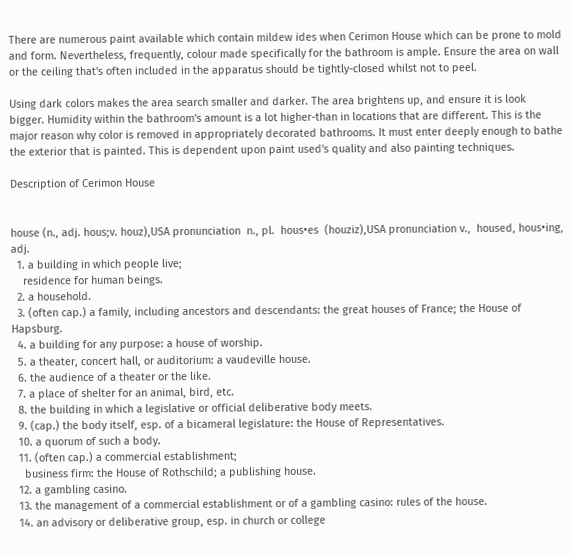There are numerous paint available which contain mildew ides when Cerimon House which can be prone to mold and form. Nevertheless, frequently, colour made specifically for the bathroom is ample. Ensure the area on wall or the ceiling that's often included in the apparatus should be tightly-closed whilst not to peel.

Using dark colors makes the area search smaller and darker. The area brightens up, and ensure it is look bigger. Humidity within the bathroom's amount is a lot higher-than in locations that are different. This is the major reason why color is removed in appropriately decorated bathrooms. It must enter deeply enough to bathe the exterior that is painted. This is dependent upon paint used's quality and also painting techniques.

Description of Cerimon House


house (n., adj. hous;v. houz),USA pronunciation  n., pl.  hous•es  (houziz),USA pronunciation v.,  housed, hous•ing, adj.
  1. a building in which people live;
    residence for human beings.
  2. a household.
  3. (often cap.) a family, including ancestors and descendants: the great houses of France; the House of Hapsburg.
  4. a building for any purpose: a house of worship.
  5. a theater, concert hall, or auditorium: a vaudeville house.
  6. the audience of a theater or the like.
  7. a place of shelter for an animal, bird, etc.
  8. the building in which a legislative or official deliberative body meets.
  9. (cap.) the body itself, esp. of a bicameral legislature: the House of Representatives.
  10. a quorum of such a body.
  11. (often cap.) a commercial establishment;
    business firm: the House of Rothschild; a publishing house.
  12. a gambling casino.
  13. the management of a commercial establishment or of a gambling casino: rules of the house.
  14. an advisory or deliberative group, esp. in church or college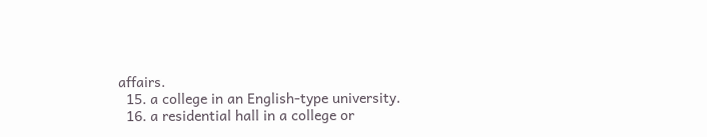affairs.
  15. a college in an English-type university.
  16. a residential hall in a college or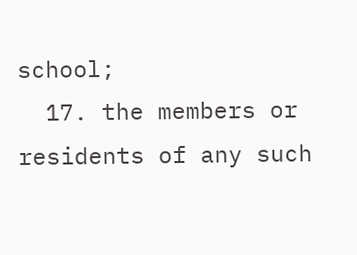school;
  17. the members or residents of any such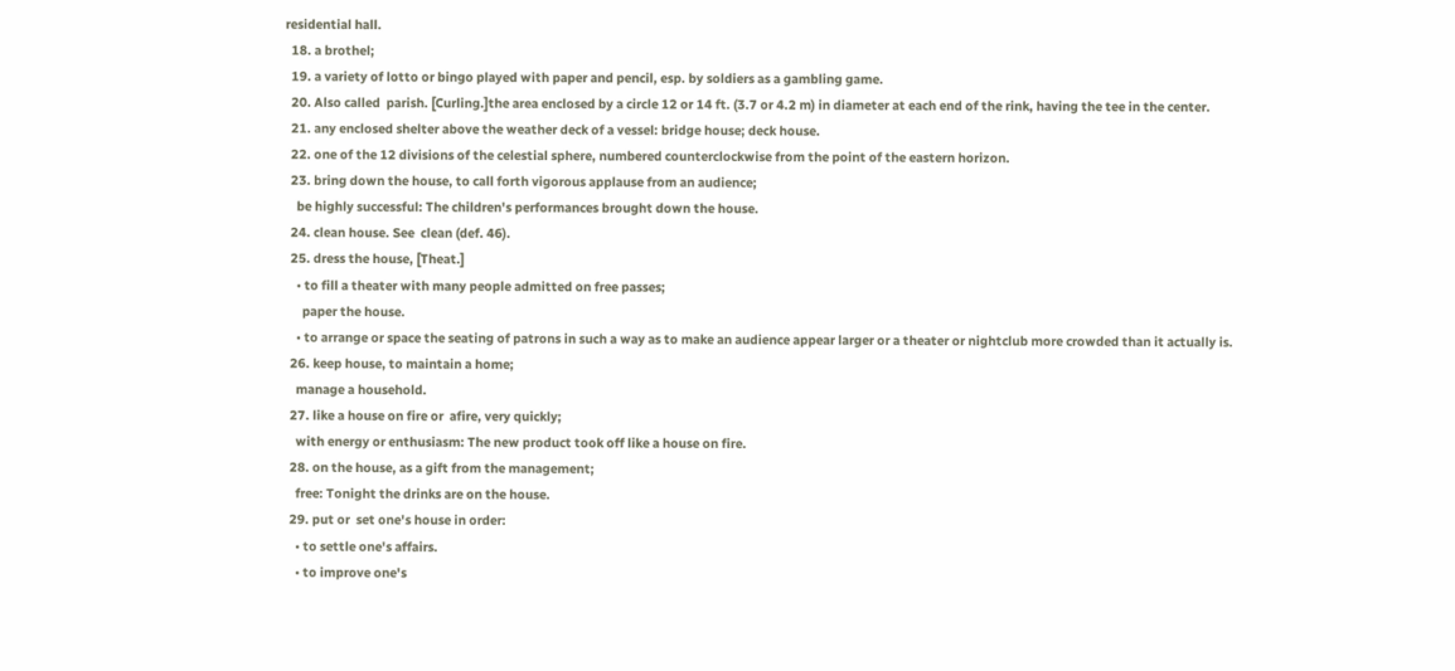residential hall.
  18. a brothel;
  19. a variety of lotto or bingo played with paper and pencil, esp. by soldiers as a gambling game.
  20. Also called  parish. [Curling.]the area enclosed by a circle 12 or 14 ft. (3.7 or 4.2 m) in diameter at each end of the rink, having the tee in the center.
  21. any enclosed shelter above the weather deck of a vessel: bridge house; deck house.
  22. one of the 12 divisions of the celestial sphere, numbered counterclockwise from the point of the eastern horizon.
  23. bring down the house, to call forth vigorous applause from an audience;
    be highly successful: The children's performances brought down the house.
  24. clean house. See  clean (def. 46).
  25. dress the house, [Theat.]
    • to fill a theater with many people admitted on free passes;
      paper the house.
    • to arrange or space the seating of patrons in such a way as to make an audience appear larger or a theater or nightclub more crowded than it actually is.
  26. keep house, to maintain a home;
    manage a household.
  27. like a house on fire or  afire, very quickly;
    with energy or enthusiasm: The new product took off like a house on fire.
  28. on the house, as a gift from the management;
    free: Tonight the drinks are on the house.
  29. put or  set one's house in order:
    • to settle one's affairs.
    • to improve one's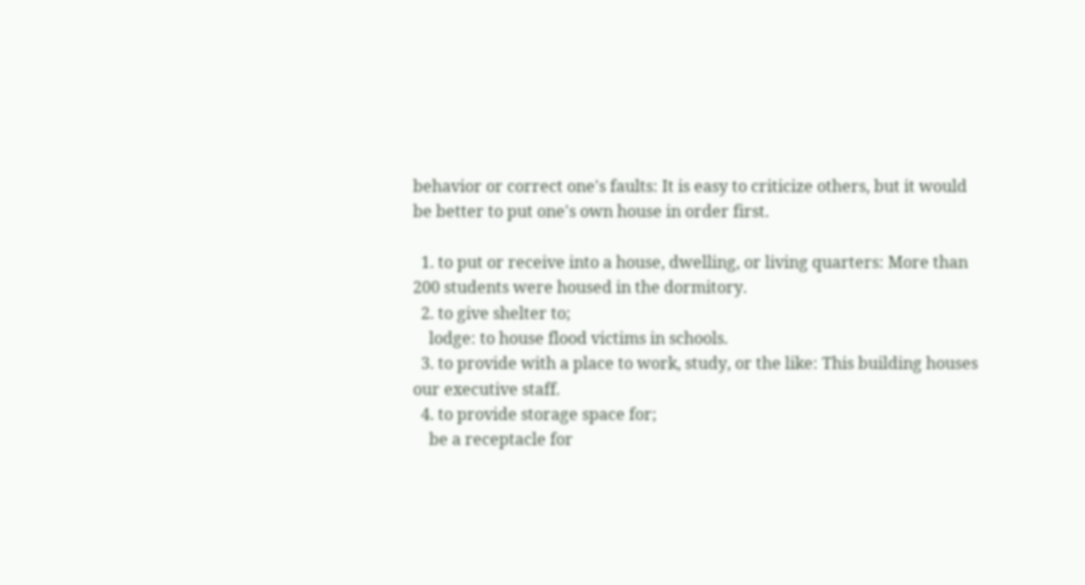behavior or correct one's faults: It is easy to criticize others, but it would be better to put one's own house in order first.

  1. to put or receive into a house, dwelling, or living quarters: More than 200 students were housed in the dormitory.
  2. to give shelter to;
    lodge: to house flood victims in schools.
  3. to provide with a place to work, study, or the like: This building houses our executive staff.
  4. to provide storage space for;
    be a receptacle for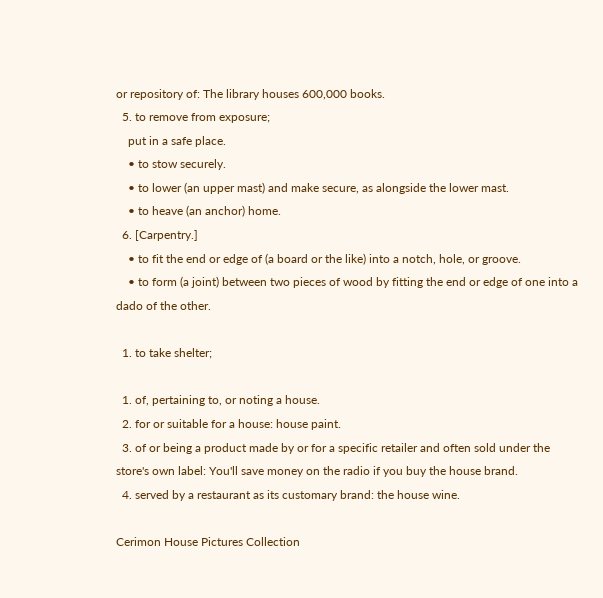or repository of: The library houses 600,000 books.
  5. to remove from exposure;
    put in a safe place.
    • to stow securely.
    • to lower (an upper mast) and make secure, as alongside the lower mast.
    • to heave (an anchor) home.
  6. [Carpentry.]
    • to fit the end or edge of (a board or the like) into a notch, hole, or groove.
    • to form (a joint) between two pieces of wood by fitting the end or edge of one into a dado of the other.

  1. to take shelter;

  1. of, pertaining to, or noting a house.
  2. for or suitable for a house: house paint.
  3. of or being a product made by or for a specific retailer and often sold under the store's own label: You'll save money on the radio if you buy the house brand.
  4. served by a restaurant as its customary brand: the house wine.

Cerimon House Pictures Collection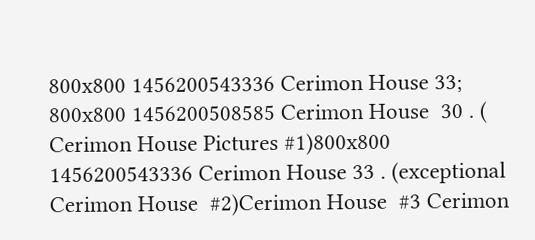800x800 1456200543336 Cerimon House 33; 800x800 1456200508585 Cerimon House  30 . ( Cerimon House Pictures #1)800x800 1456200543336 Cerimon House 33 . (exceptional Cerimon House  #2)Cerimon House  #3 Cerimon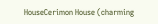HouseCerimon House (charming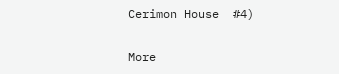Cerimon House  #4)

More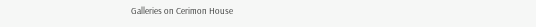Galleries on Cerimon House